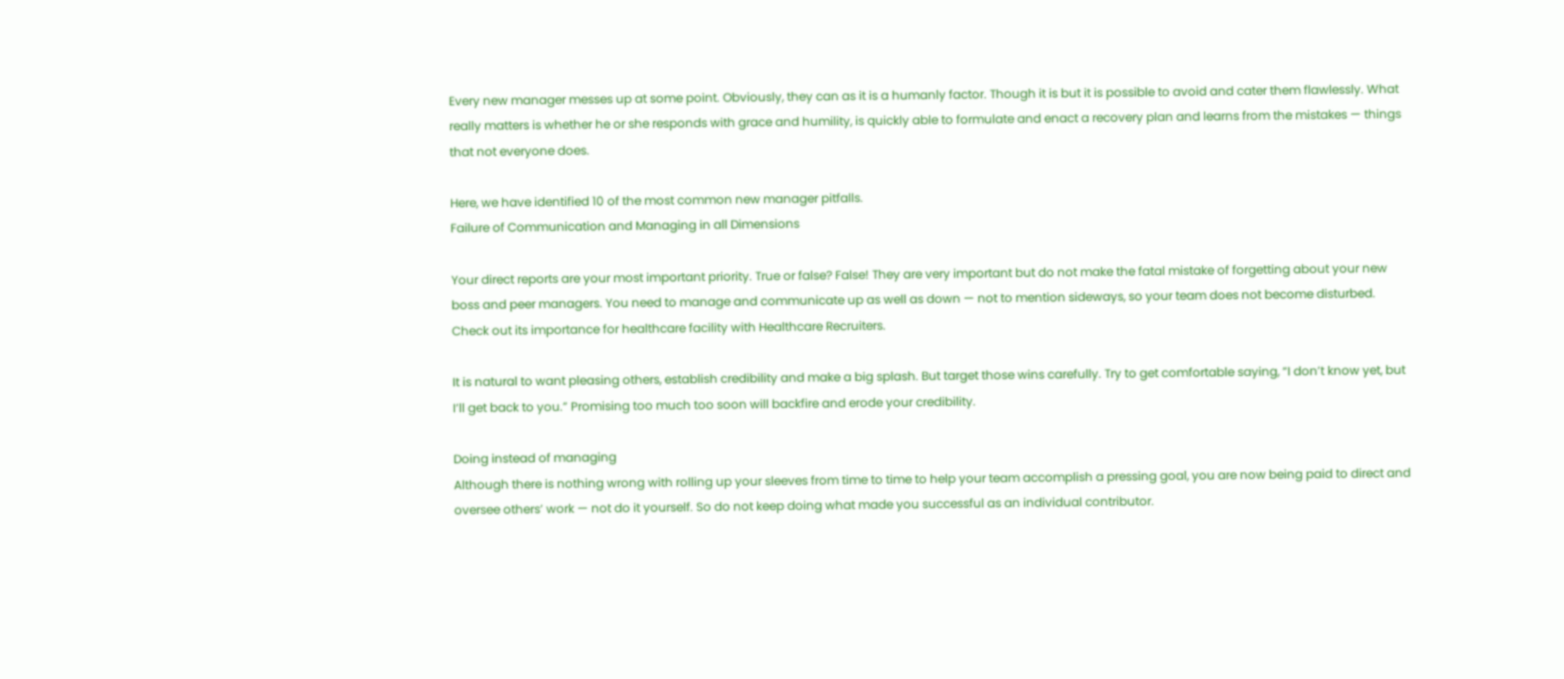Every new manager messes up at some point. Obviously, they can as it is a humanly factor. Though it is but it is possible to avoid and cater them flawlessly. What really matters is whether he or she responds with grace and humility, is quickly able to formulate and enact a recovery plan and learns from the mistakes — things that not everyone does.

Here, we have identified 10 of the most common new manager pitfalls.
Failure of Communication and Managing in all Dimensions

Your direct reports are your most important priority. True or false? False! They are very important but do not make the fatal mistake of forgetting about your new boss and peer managers. You need to manage and communicate up as well as down — not to mention sideways, so your team does not become disturbed. Check out its importance for healthcare facility with Healthcare Recruiters.

It is natural to want pleasing others, establish credibility and make a big splash. But target those wins carefully. Try to get comfortable saying, “I don’t know yet, but I’ll get back to you.” Promising too much too soon will backfire and erode your credibility.

Doing instead of managing
Although there is nothing wrong with rolling up your sleeves from time to time to help your team accomplish a pressing goal, you are now being paid to direct and oversee others’ work — not do it yourself. So do not keep doing what made you successful as an individual contributor.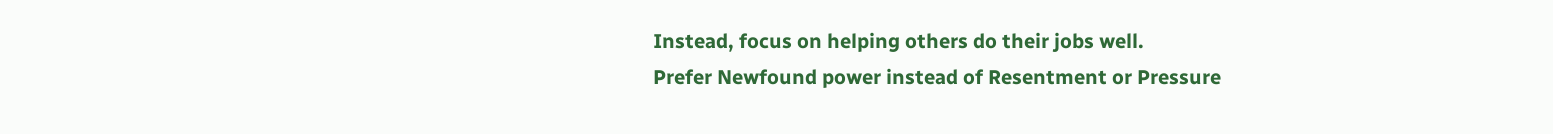Instead, focus on helping others do their jobs well.
Prefer Newfound power instead of Resentment or Pressure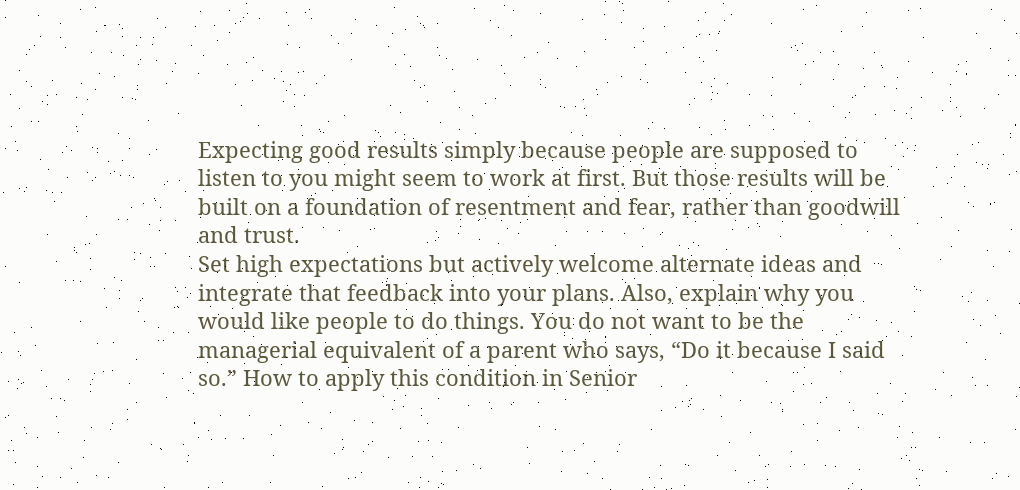Expecting good results simply because people are supposed to listen to you might seem to work at first. But those results will be built on a foundation of resentment and fear, rather than goodwill and trust.
Set high expectations but actively welcome alternate ideas and integrate that feedback into your plans. Also, explain why you would like people to do things. You do not want to be the managerial equivalent of a parent who says, “Do it because I said so.” How to apply this condition in Senior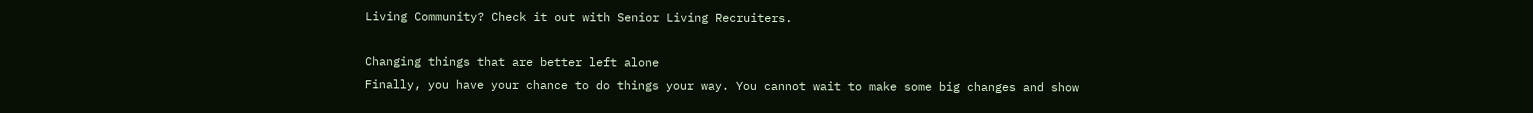Living Community? Check it out with Senior Living Recruiters.

Changing things that are better left alone
Finally, you have your chance to do things your way. You cannot wait to make some big changes and show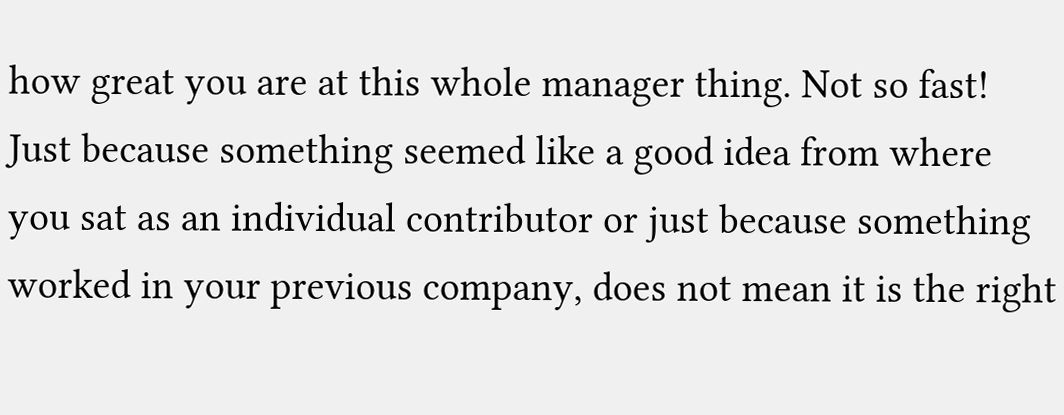how great you are at this whole manager thing. Not so fast! Just because something seemed like a good idea from where you sat as an individual contributor or just because something worked in your previous company, does not mean it is the right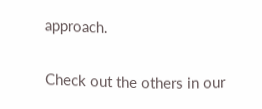approach.

Check out the others in our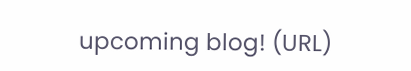upcoming blog! (URL)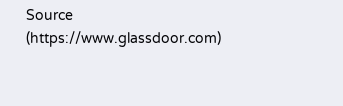Source (https://www.glassdoor.com)